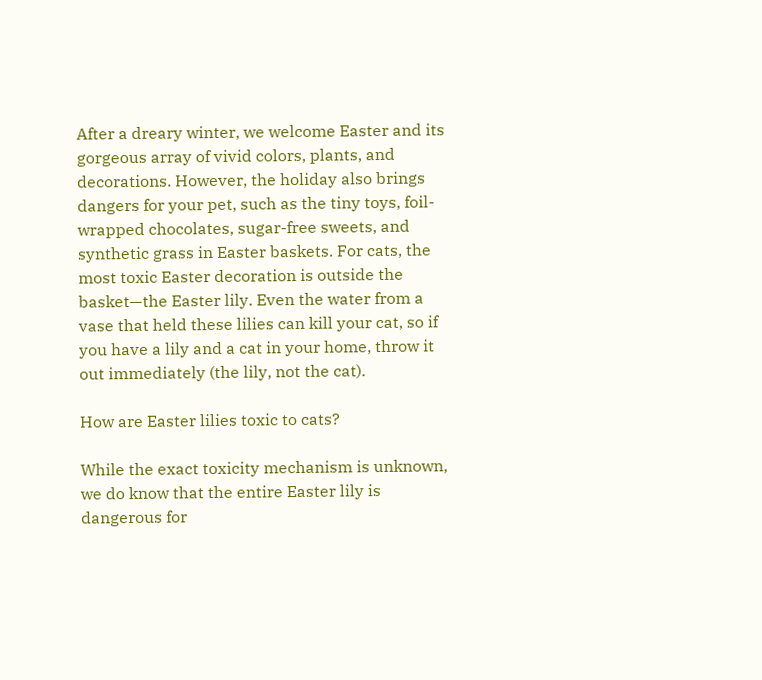After a dreary winter, we welcome Easter and its gorgeous array of vivid colors, plants, and decorations. However, the holiday also brings dangers for your pet, such as the tiny toys, foil-wrapped chocolates, sugar-free sweets, and synthetic grass in Easter baskets. For cats, the most toxic Easter decoration is outside the basket—the Easter lily. Even the water from a vase that held these lilies can kill your cat, so if you have a lily and a cat in your home, throw it out immediately (the lily, not the cat).

How are Easter lilies toxic to cats?

While the exact toxicity mechanism is unknown, we do know that the entire Easter lily is dangerous for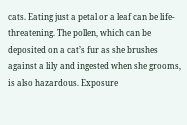cats. Eating just a petal or a leaf can be life-threatening. The pollen, which can be deposited on a cat’s fur as she brushes against a lily and ingested when she grooms, is also hazardous. Exposure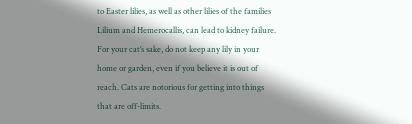to Easter lilies, as well as other lilies of the families Lilium and Hemerocallis, can lead to kidney failure. For your cat’s sake, do not keep any lily in your home or garden, even if you believe it is out of reach. Cats are notorious for getting into things that are off-limits.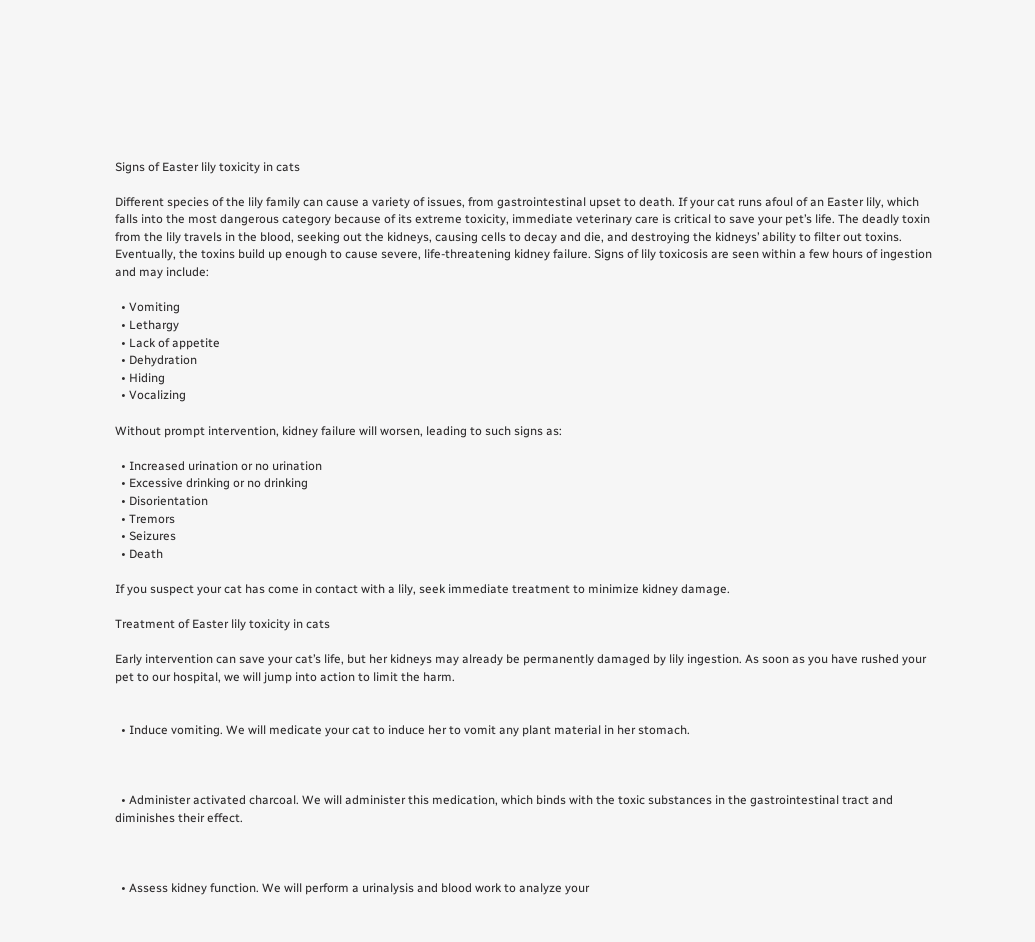Signs of Easter lily toxicity in cats

Different species of the lily family can cause a variety of issues, from gastrointestinal upset to death. If your cat runs afoul of an Easter lily, which falls into the most dangerous category because of its extreme toxicity, immediate veterinary care is critical to save your pet’s life. The deadly toxin from the lily travels in the blood, seeking out the kidneys, causing cells to decay and die, and destroying the kidneys’ ability to filter out toxins. Eventually, the toxins build up enough to cause severe, life-threatening kidney failure. Signs of lily toxicosis are seen within a few hours of ingestion and may include:

  • Vomiting
  • Lethargy
  • Lack of appetite
  • Dehydration
  • Hiding
  • Vocalizing

Without prompt intervention, kidney failure will worsen, leading to such signs as:

  • Increased urination or no urination
  • Excessive drinking or no drinking
  • Disorientation
  • Tremors
  • Seizures
  • Death

If you suspect your cat has come in contact with a lily, seek immediate treatment to minimize kidney damage.

Treatment of Easter lily toxicity in cats

Early intervention can save your cat’s life, but her kidneys may already be permanently damaged by lily ingestion. As soon as you have rushed your pet to our hospital, we will jump into action to limit the harm.


  • Induce vomiting. We will medicate your cat to induce her to vomit any plant material in her stomach.



  • Administer activated charcoal. We will administer this medication, which binds with the toxic substances in the gastrointestinal tract and diminishes their effect.



  • Assess kidney function. We will perform a urinalysis and blood work to analyze your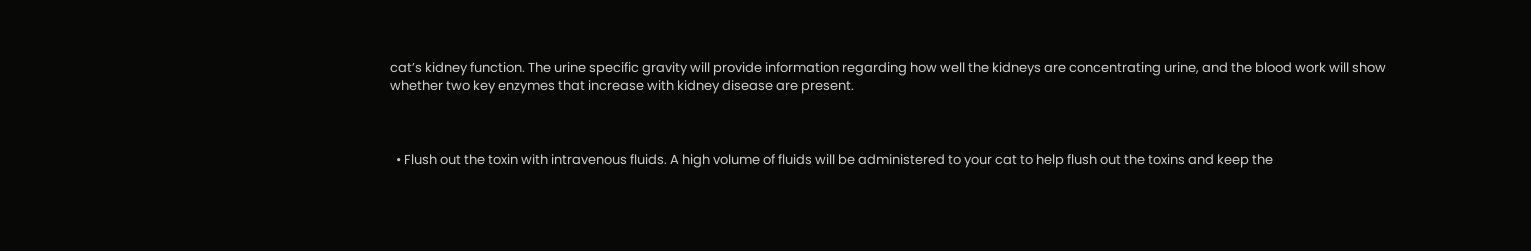cat’s kidney function. The urine specific gravity will provide information regarding how well the kidneys are concentrating urine, and the blood work will show whether two key enzymes that increase with kidney disease are present.



  • Flush out the toxin with intravenous fluids. A high volume of fluids will be administered to your cat to help flush out the toxins and keep the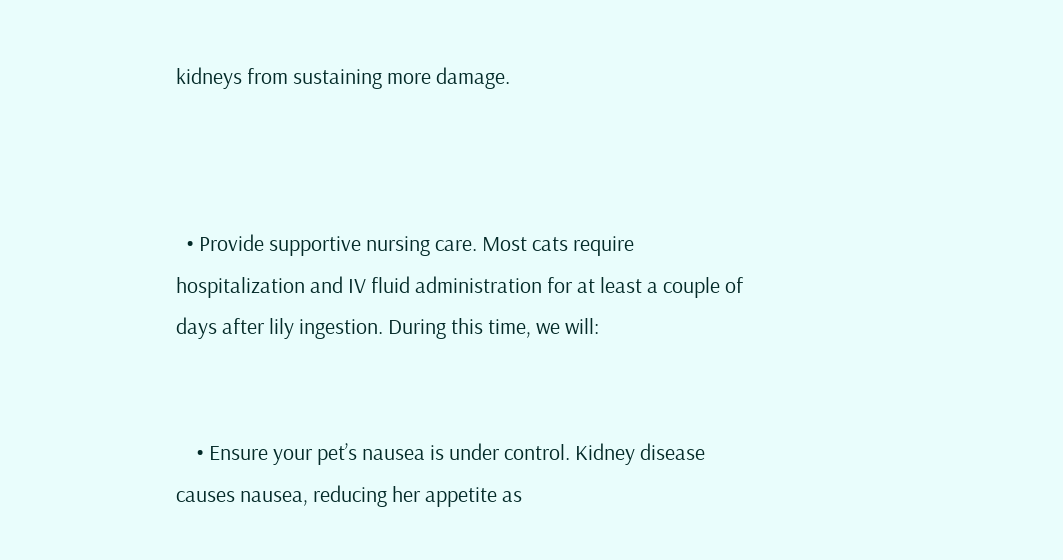kidneys from sustaining more damage.



  • Provide supportive nursing care. Most cats require hospitalization and IV fluid administration for at least a couple of days after lily ingestion. During this time, we will:


    • Ensure your pet’s nausea is under control. Kidney disease causes nausea, reducing her appetite as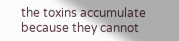the toxins accumulate because they cannot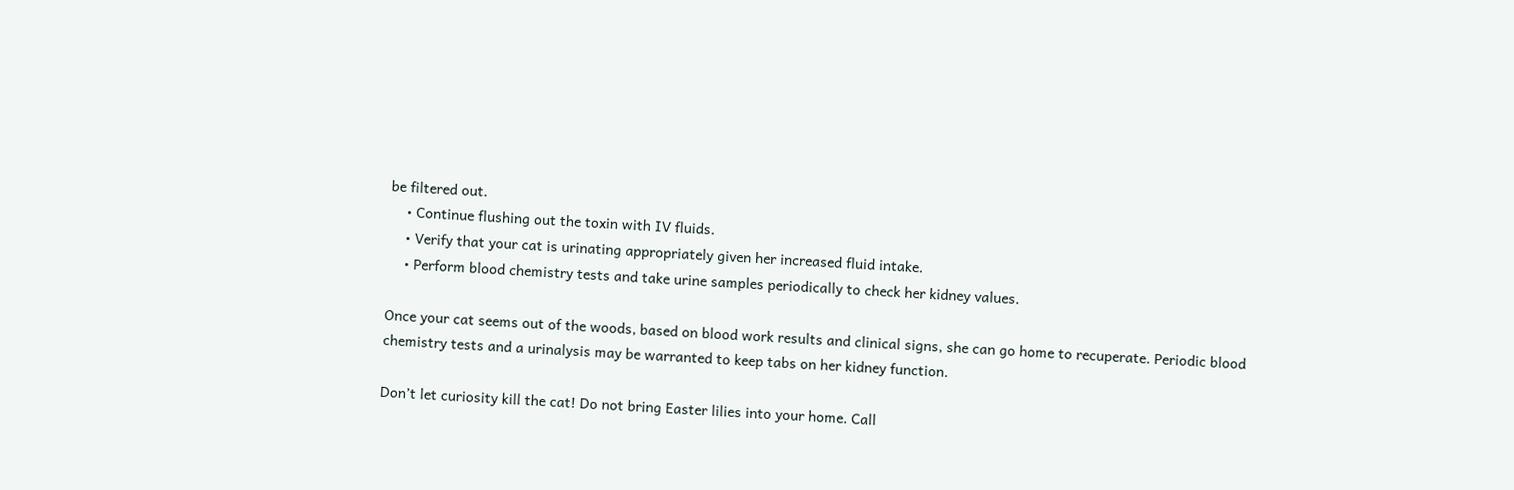be filtered out.
    • Continue flushing out the toxin with IV fluids.
    • Verify that your cat is urinating appropriately given her increased fluid intake.
    • Perform blood chemistry tests and take urine samples periodically to check her kidney values.

Once your cat seems out of the woods, based on blood work results and clinical signs, she can go home to recuperate. Periodic blood chemistry tests and a urinalysis may be warranted to keep tabs on her kidney function.

Don’t let curiosity kill the cat! Do not bring Easter lilies into your home. Call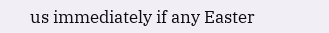us immediately if any Easter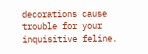decorations cause trouble for your inquisitive feline.